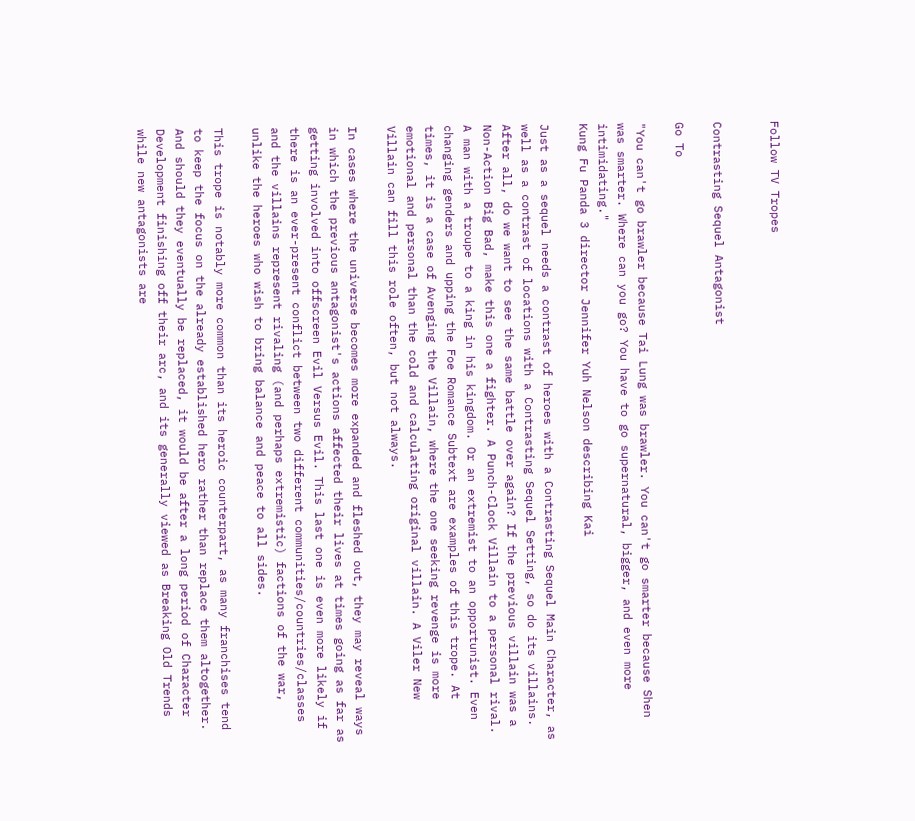Follow TV Tropes


Contrasting Sequel Antagonist

Go To

"You can't go brawler because Tai Lung was brawler. You can't go smarter because Shen was smarter. Where can you go? You have to go supernatural, bigger, and even more intimidating."
Kung Fu Panda 3 director Jennifer Yuh Nelson describing Kai

Just as a sequel needs a contrast of heroes with a Contrasting Sequel Main Character, as well as a contrast of locations with a Contrasting Sequel Setting, so do its villains. After all, do we want to see the same battle over again? If the previous villain was a Non-Action Big Bad, make this one a fighter. A Punch-Clock Villain to a personal rival. A man with a troupe to a king in his kingdom. Or an extremist to an opportunist. Even changing genders and upping the Foe Romance Subtext are examples of this trope. At times, it is a case of Avenging the Villain, where the one seeking revenge is more emotional and personal than the cold and calculating original villain. A Viler New Villain can fill this role often, but not always.

In cases where the universe becomes more expanded and fleshed out, they may reveal ways in which the previous antagonist's actions affected their lives at times going as far as getting involved into offscreen Evil Versus Evil. This last one is even more likely if there is an ever-present conflict between two different communities/countries/classes and the villains represent rivaling (and perhaps extremistic) factions of the war, unlike the heroes who wish to bring balance and peace to all sides.

This trope is notably more common than its heroic counterpart, as many franchises tend to keep the focus on the already established hero rather than replace them altogether. And should they eventually be replaced, it would be after a long period of Character Development finishing off their arc, and its generally viewed as Breaking Old Trends while new antagonists are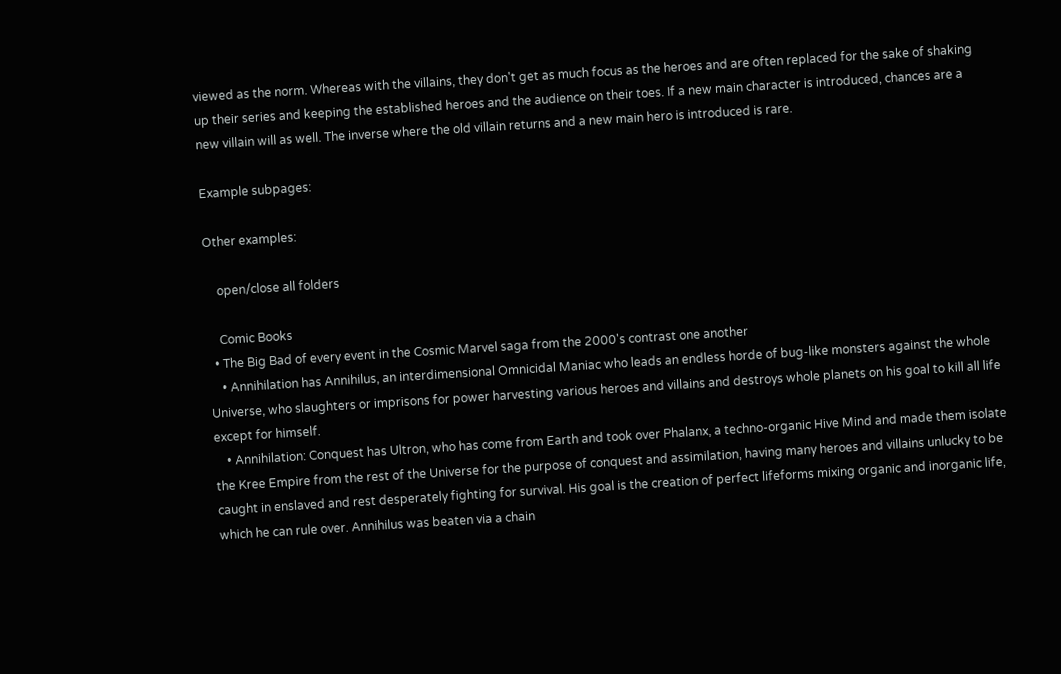viewed as the norm. Whereas with the villains, they don't get as much focus as the heroes and are often replaced for the sake of shaking up their series and keeping the established heroes and the audience on their toes. If a new main character is introduced, chances are a new villain will as well. The inverse where the old villain returns and a new main hero is introduced is rare.

Example subpages:

Other examples:

    open/close all folders

    Comic Books
  • The Big Bad of every event in the Cosmic Marvel saga from the 2000's contrast one another
    • Annihilation has Annihilus, an interdimensional Omnicidal Maniac who leads an endless horde of bug-like monsters against the whole Universe, who slaughters or imprisons for power harvesting various heroes and villains and destroys whole planets on his goal to kill all life except for himself.
    • Annihilation: Conquest has Ultron, who has come from Earth and took over Phalanx, a techno-organic Hive Mind and made them isolate the Kree Empire from the rest of the Universe for the purpose of conquest and assimilation, having many heroes and villains unlucky to be caught in enslaved and rest desperately fighting for survival. His goal is the creation of perfect lifeforms mixing organic and inorganic life, which he can rule over. Annihilus was beaten via a chain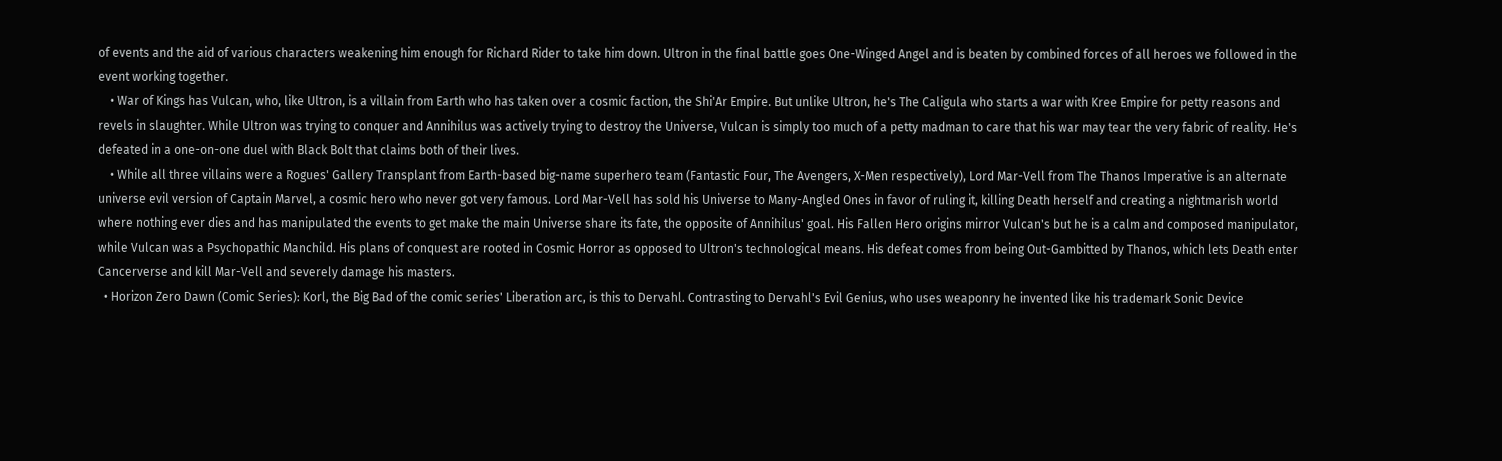of events and the aid of various characters weakening him enough for Richard Rider to take him down. Ultron in the final battle goes One-Winged Angel and is beaten by combined forces of all heroes we followed in the event working together.
    • War of Kings has Vulcan, who, like Ultron, is a villain from Earth who has taken over a cosmic faction, the Shi'Ar Empire. But unlike Ultron, he's The Caligula who starts a war with Kree Empire for petty reasons and revels in slaughter. While Ultron was trying to conquer and Annihilus was actively trying to destroy the Universe, Vulcan is simply too much of a petty madman to care that his war may tear the very fabric of reality. He's defeated in a one-on-one duel with Black Bolt that claims both of their lives.
    • While all three villains were a Rogues' Gallery Transplant from Earth-based big-name superhero team (Fantastic Four, The Avengers, X-Men respectively), Lord Mar-Vell from The Thanos Imperative is an alternate universe evil version of Captain Marvel, a cosmic hero who never got very famous. Lord Mar-Vell has sold his Universe to Many-Angled Ones in favor of ruling it, killing Death herself and creating a nightmarish world where nothing ever dies and has manipulated the events to get make the main Universe share its fate, the opposite of Annihilus' goal. His Fallen Hero origins mirror Vulcan's but he is a calm and composed manipulator, while Vulcan was a Psychopathic Manchild. His plans of conquest are rooted in Cosmic Horror as opposed to Ultron's technological means. His defeat comes from being Out-Gambitted by Thanos, which lets Death enter Cancerverse and kill Mar-Vell and severely damage his masters.
  • Horizon Zero Dawn (Comic Series): Korl, the Big Bad of the comic series' Liberation arc, is this to Dervahl. Contrasting to Dervahl's Evil Genius, who uses weaponry he invented like his trademark Sonic Device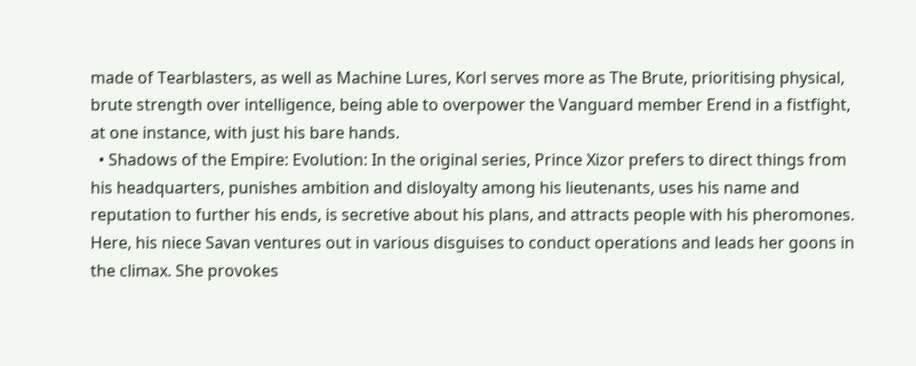made of Tearblasters, as well as Machine Lures, Korl serves more as The Brute, prioritising physical, brute strength over intelligence, being able to overpower the Vanguard member Erend in a fistfight, at one instance, with just his bare hands.
  • Shadows of the Empire: Evolution: In the original series, Prince Xizor prefers to direct things from his headquarters, punishes ambition and disloyalty among his lieutenants, uses his name and reputation to further his ends, is secretive about his plans, and attracts people with his pheromones. Here, his niece Savan ventures out in various disguises to conduct operations and leads her goons in the climax. She provokes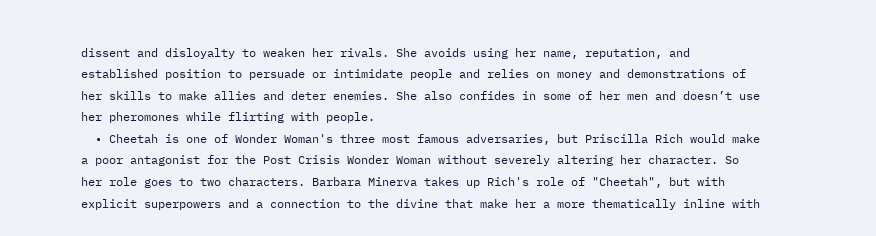dissent and disloyalty to weaken her rivals. She avoids using her name, reputation, and established position to persuade or intimidate people and relies on money and demonstrations of her skills to make allies and deter enemies. She also confides in some of her men and doesn’t use her pheromones while flirting with people.
  • Cheetah is one of Wonder Woman's three most famous adversaries, but Priscilla Rich would make a poor antagonist for the Post Crisis Wonder Woman without severely altering her character. So her role goes to two characters. Barbara Minerva takes up Rich's role of "Cheetah", but with explicit superpowers and a connection to the divine that make her a more thematically inline with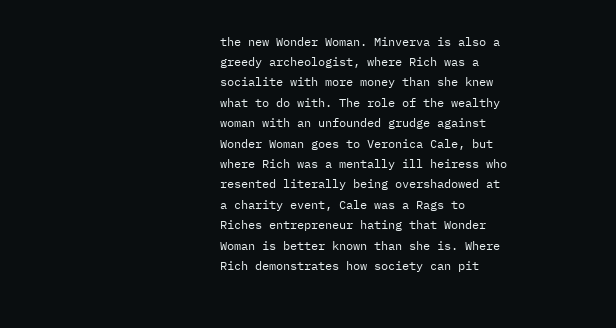the new Wonder Woman. Minverva is also a greedy archeologist, where Rich was a socialite with more money than she knew what to do with. The role of the wealthy woman with an unfounded grudge against Wonder Woman goes to Veronica Cale, but where Rich was a mentally ill heiress who resented literally being overshadowed at a charity event, Cale was a Rags to Riches entrepreneur hating that Wonder Woman is better known than she is. Where Rich demonstrates how society can pit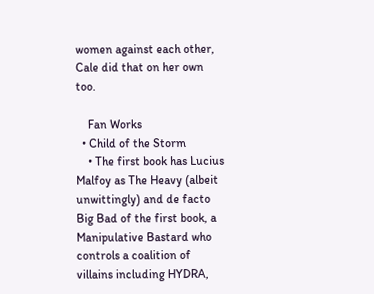women against each other, Cale did that on her own too.

    Fan Works
  • Child of the Storm
    • The first book has Lucius Malfoy as The Heavy (albeit unwittingly) and de facto Big Bad of the first book, a Manipulative Bastard who controls a coalition of villains including HYDRA,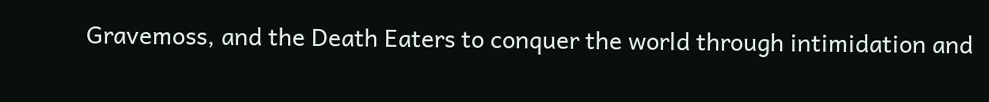Gravemoss, and the Death Eaters to conquer the world through intimidation and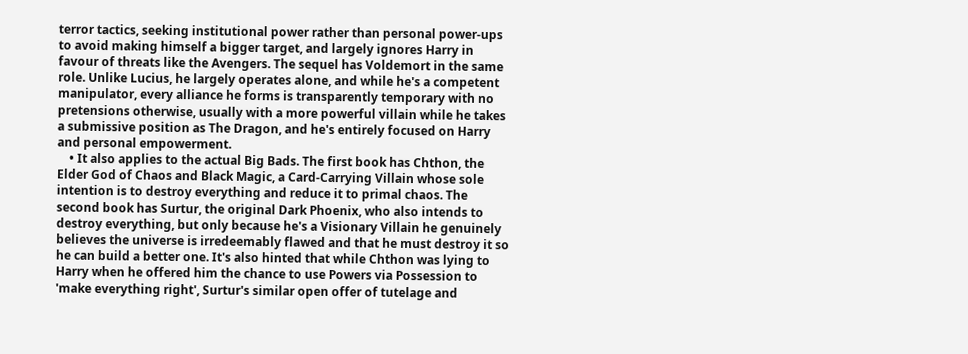terror tactics, seeking institutional power rather than personal power-ups to avoid making himself a bigger target, and largely ignores Harry in favour of threats like the Avengers. The sequel has Voldemort in the same role. Unlike Lucius, he largely operates alone, and while he's a competent manipulator, every alliance he forms is transparently temporary with no pretensions otherwise, usually with a more powerful villain while he takes a submissive position as The Dragon, and he's entirely focused on Harry and personal empowerment.
    • It also applies to the actual Big Bads. The first book has Chthon, the Elder God of Chaos and Black Magic, a Card-Carrying Villain whose sole intention is to destroy everything and reduce it to primal chaos. The second book has Surtur, the original Dark Phoenix, who also intends to destroy everything, but only because he's a Visionary Villain he genuinely believes the universe is irredeemably flawed and that he must destroy it so he can build a better one. It's also hinted that while Chthon was lying to Harry when he offered him the chance to use Powers via Possession to 'make everything right', Surtur's similar open offer of tutelage and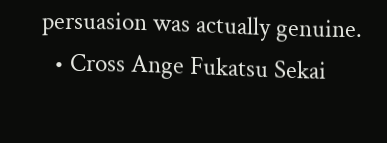persuasion was actually genuine.
  • Cross Ange Fukatsu Sekai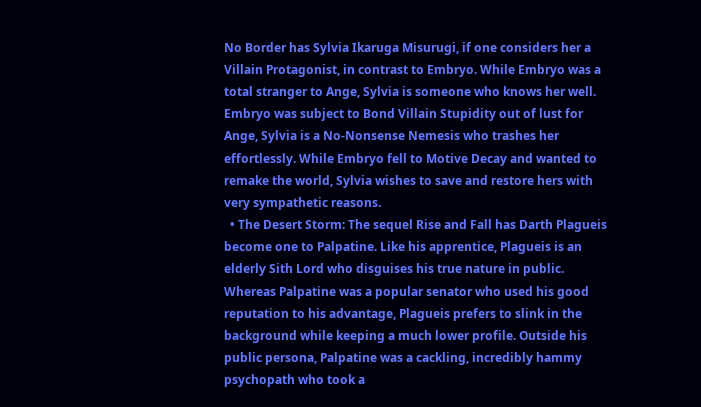No Border has Sylvia Ikaruga Misurugi, if one considers her a Villain Protagonist, in contrast to Embryo. While Embryo was a total stranger to Ange, Sylvia is someone who knows her well. Embryo was subject to Bond Villain Stupidity out of lust for Ange, Sylvia is a No-Nonsense Nemesis who trashes her effortlessly. While Embryo fell to Motive Decay and wanted to remake the world, Sylvia wishes to save and restore hers with very sympathetic reasons.
  • The Desert Storm: The sequel Rise and Fall has Darth Plagueis become one to Palpatine. Like his apprentice, Plagueis is an elderly Sith Lord who disguises his true nature in public. Whereas Palpatine was a popular senator who used his good reputation to his advantage, Plagueis prefers to slink in the background while keeping a much lower profile. Outside his public persona, Palpatine was a cackling, incredibly hammy psychopath who took a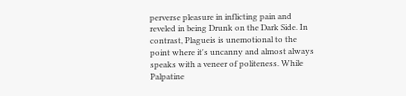perverse pleasure in inflicting pain and reveled in being Drunk on the Dark Side. In contrast, Plagueis is unemotional to the point where it's uncanny and almost always speaks with a veneer of politeness. While Palpatine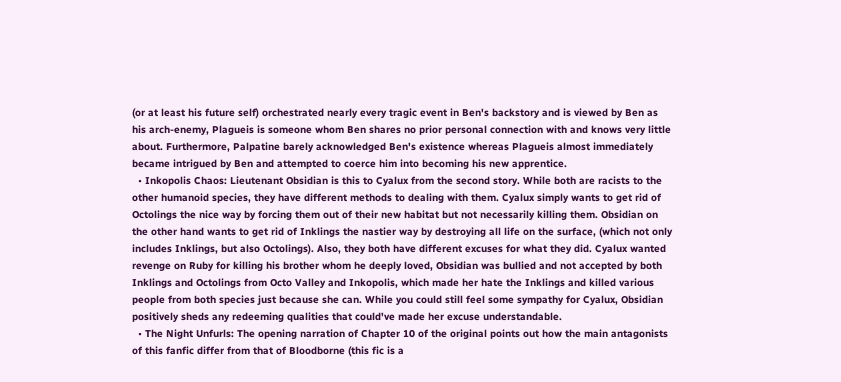(or at least his future self) orchestrated nearly every tragic event in Ben's backstory and is viewed by Ben as his arch-enemy, Plagueis is someone whom Ben shares no prior personal connection with and knows very little about. Furthermore, Palpatine barely acknowledged Ben's existence whereas Plagueis almost immediately became intrigued by Ben and attempted to coerce him into becoming his new apprentice.
  • Inkopolis Chaos: Lieutenant Obsidian is this to Cyalux from the second story. While both are racists to the other humanoid species, they have different methods to dealing with them. Cyalux simply wants to get rid of Octolings the nice way by forcing them out of their new habitat but not necessarily killing them. Obsidian on the other hand wants to get rid of Inklings the nastier way by destroying all life on the surface, (which not only includes Inklings, but also Octolings). Also, they both have different excuses for what they did. Cyalux wanted revenge on Ruby for killing his brother whom he deeply loved, Obsidian was bullied and not accepted by both Inklings and Octolings from Octo Valley and Inkopolis, which made her hate the Inklings and killed various people from both species just because she can. While you could still feel some sympathy for Cyalux, Obsidian positively sheds any redeeming qualities that could've made her excuse understandable.
  • The Night Unfurls: The opening narration of Chapter 10 of the original points out how the main antagonists of this fanfic differ from that of Bloodborne (this fic is a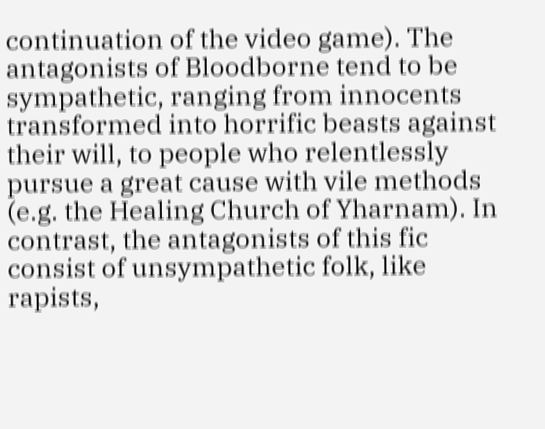continuation of the video game). The antagonists of Bloodborne tend to be sympathetic, ranging from innocents transformed into horrific beasts against their will, to people who relentlessly pursue a great cause with vile methods (e.g. the Healing Church of Yharnam). In contrast, the antagonists of this fic consist of unsympathetic folk, like rapists,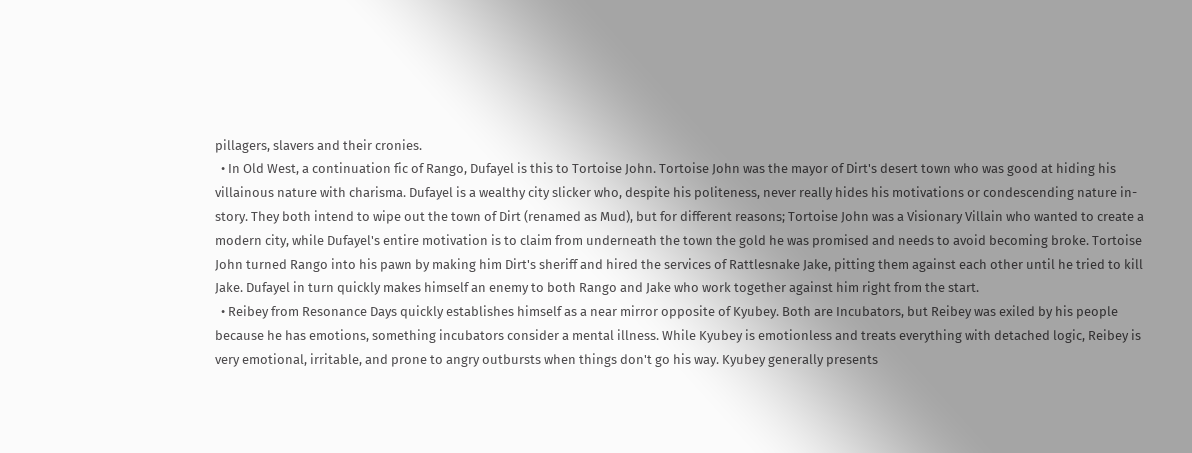pillagers, slavers and their cronies.
  • In Old West, a continuation fic of Rango, Dufayel is this to Tortoise John. Tortoise John was the mayor of Dirt's desert town who was good at hiding his villainous nature with charisma. Dufayel is a wealthy city slicker who, despite his politeness, never really hides his motivations or condescending nature in-story. They both intend to wipe out the town of Dirt (renamed as Mud), but for different reasons; Tortoise John was a Visionary Villain who wanted to create a modern city, while Dufayel's entire motivation is to claim from underneath the town the gold he was promised and needs to avoid becoming broke. Tortoise John turned Rango into his pawn by making him Dirt's sheriff and hired the services of Rattlesnake Jake, pitting them against each other until he tried to kill Jake. Dufayel in turn quickly makes himself an enemy to both Rango and Jake who work together against him right from the start.
  • Reibey from Resonance Days quickly establishes himself as a near mirror opposite of Kyubey. Both are Incubators, but Reibey was exiled by his people because he has emotions, something incubators consider a mental illness. While Kyubey is emotionless and treats everything with detached logic, Reibey is very emotional, irritable, and prone to angry outbursts when things don't go his way. Kyubey generally presents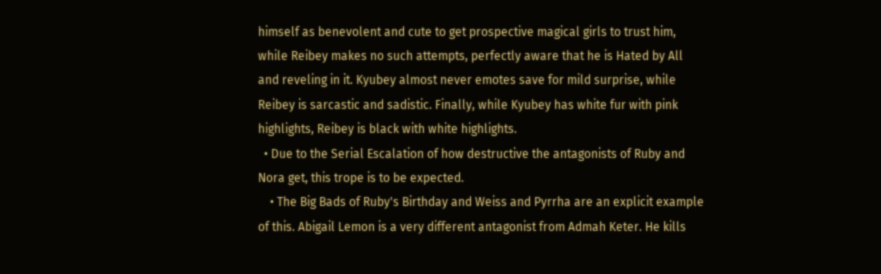himself as benevolent and cute to get prospective magical girls to trust him, while Reibey makes no such attempts, perfectly aware that he is Hated by All and reveling in it. Kyubey almost never emotes save for mild surprise, while Reibey is sarcastic and sadistic. Finally, while Kyubey has white fur with pink highlights, Reibey is black with white highlights.
  • Due to the Serial Escalation of how destructive the antagonists of Ruby and Nora get, this trope is to be expected.
    • The Big Bads of Ruby's Birthday and Weiss and Pyrrha are an explicit example of this. Abigail Lemon is a very different antagonist from Admah Keter. He kills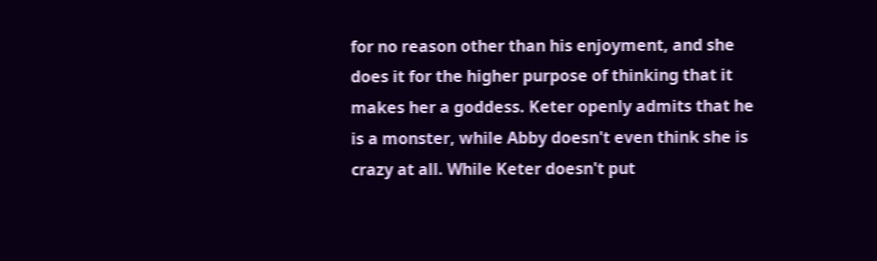for no reason other than his enjoyment, and she does it for the higher purpose of thinking that it makes her a goddess. Keter openly admits that he is a monster, while Abby doesn't even think she is crazy at all. While Keter doesn't put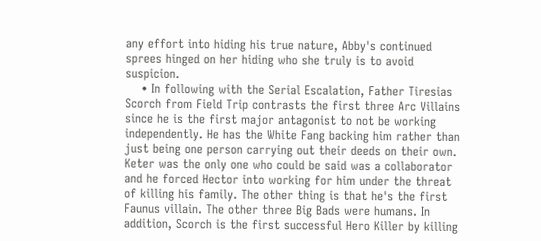any effort into hiding his true nature, Abby's continued sprees hinged on her hiding who she truly is to avoid suspicion.
    • In following with the Serial Escalation, Father Tiresias Scorch from Field Trip contrasts the first three Arc Villains since he is the first major antagonist to not be working independently. He has the White Fang backing him rather than just being one person carrying out their deeds on their own. Keter was the only one who could be said was a collaborator and he forced Hector into working for him under the threat of killing his family. The other thing is that he's the first Faunus villain. The other three Big Bads were humans. In addition, Scorch is the first successful Hero Killer by killing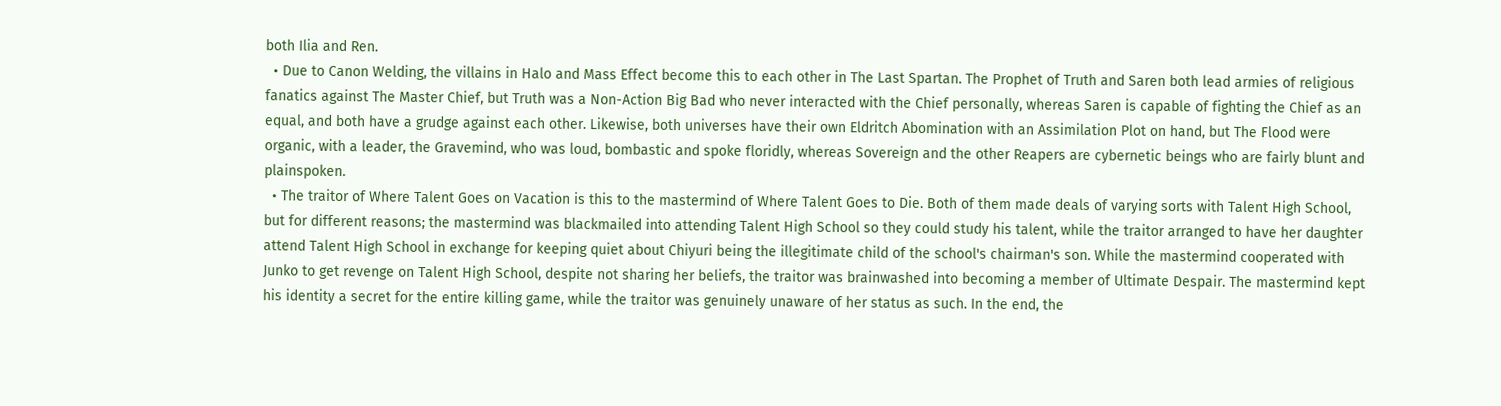both Ilia and Ren.
  • Due to Canon Welding, the villains in Halo and Mass Effect become this to each other in The Last Spartan. The Prophet of Truth and Saren both lead armies of religious fanatics against The Master Chief, but Truth was a Non-Action Big Bad who never interacted with the Chief personally, whereas Saren is capable of fighting the Chief as an equal, and both have a grudge against each other. Likewise, both universes have their own Eldritch Abomination with an Assimilation Plot on hand, but The Flood were organic, with a leader, the Gravemind, who was loud, bombastic and spoke floridly, whereas Sovereign and the other Reapers are cybernetic beings who are fairly blunt and plainspoken.
  • The traitor of Where Talent Goes on Vacation is this to the mastermind of Where Talent Goes to Die. Both of them made deals of varying sorts with Talent High School, but for different reasons; the mastermind was blackmailed into attending Talent High School so they could study his talent, while the traitor arranged to have her daughter attend Talent High School in exchange for keeping quiet about Chiyuri being the illegitimate child of the school's chairman's son. While the mastermind cooperated with Junko to get revenge on Talent High School, despite not sharing her beliefs, the traitor was brainwashed into becoming a member of Ultimate Despair. The mastermind kept his identity a secret for the entire killing game, while the traitor was genuinely unaware of her status as such. In the end, the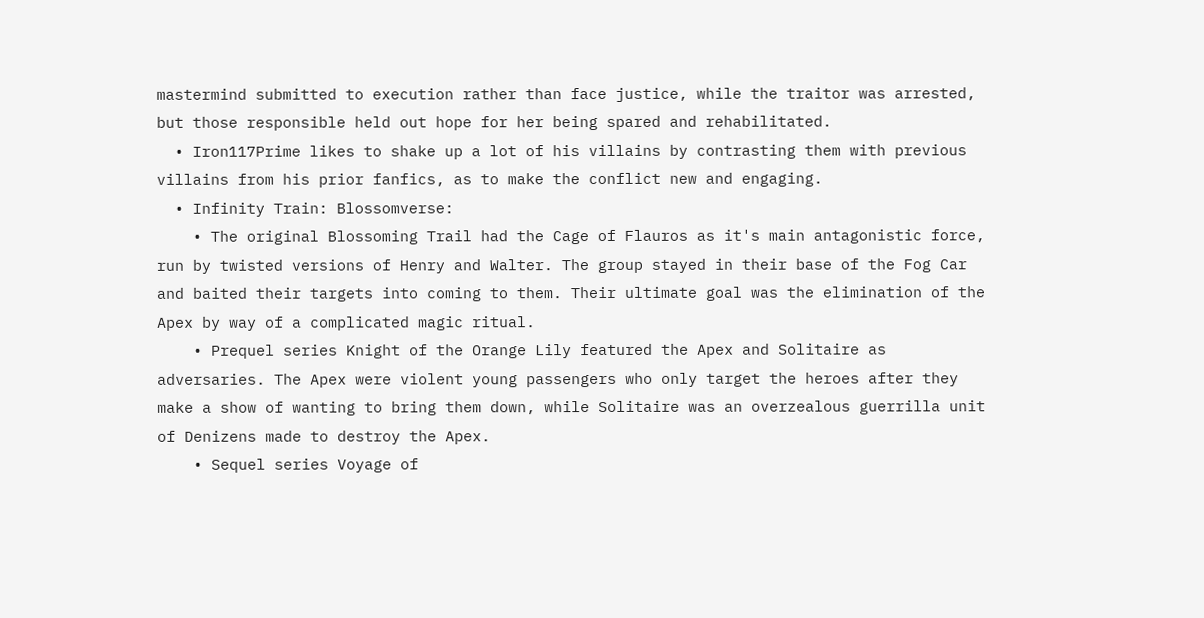mastermind submitted to execution rather than face justice, while the traitor was arrested, but those responsible held out hope for her being spared and rehabilitated.
  • Iron117Prime likes to shake up a lot of his villains by contrasting them with previous villains from his prior fanfics, as to make the conflict new and engaging.
  • Infinity Train: Blossomverse:
    • The original Blossoming Trail had the Cage of Flauros as it's main antagonistic force, run by twisted versions of Henry and Walter. The group stayed in their base of the Fog Car and baited their targets into coming to them. Their ultimate goal was the elimination of the Apex by way of a complicated magic ritual.
    • Prequel series Knight of the Orange Lily featured the Apex and Solitaire as adversaries. The Apex were violent young passengers who only target the heroes after they make a show of wanting to bring them down, while Solitaire was an overzealous guerrilla unit of Denizens made to destroy the Apex.
    • Sequel series Voyage of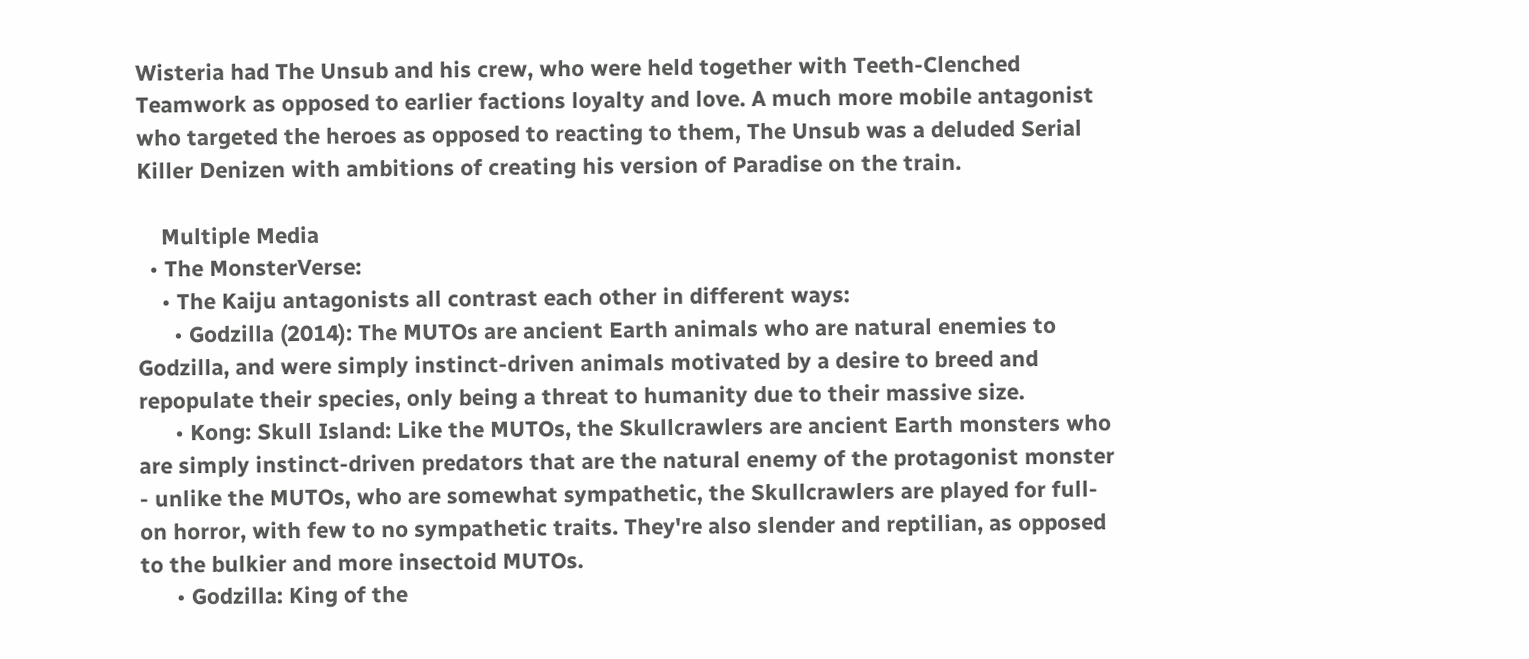Wisteria had The Unsub and his crew, who were held together with Teeth-Clenched Teamwork as opposed to earlier factions loyalty and love. A much more mobile antagonist who targeted the heroes as opposed to reacting to them, The Unsub was a deluded Serial Killer Denizen with ambitions of creating his version of Paradise on the train.

    Multiple Media
  • The MonsterVerse:
    • The Kaiju antagonists all contrast each other in different ways:
      • Godzilla (2014): The MUTOs are ancient Earth animals who are natural enemies to Godzilla, and were simply instinct-driven animals motivated by a desire to breed and repopulate their species, only being a threat to humanity due to their massive size.
      • Kong: Skull Island: Like the MUTOs, the Skullcrawlers are ancient Earth monsters who are simply instinct-driven predators that are the natural enemy of the protagonist monster - unlike the MUTOs, who are somewhat sympathetic, the Skullcrawlers are played for full-on horror, with few to no sympathetic traits. They're also slender and reptilian, as opposed to the bulkier and more insectoid MUTOs.
      • Godzilla: King of the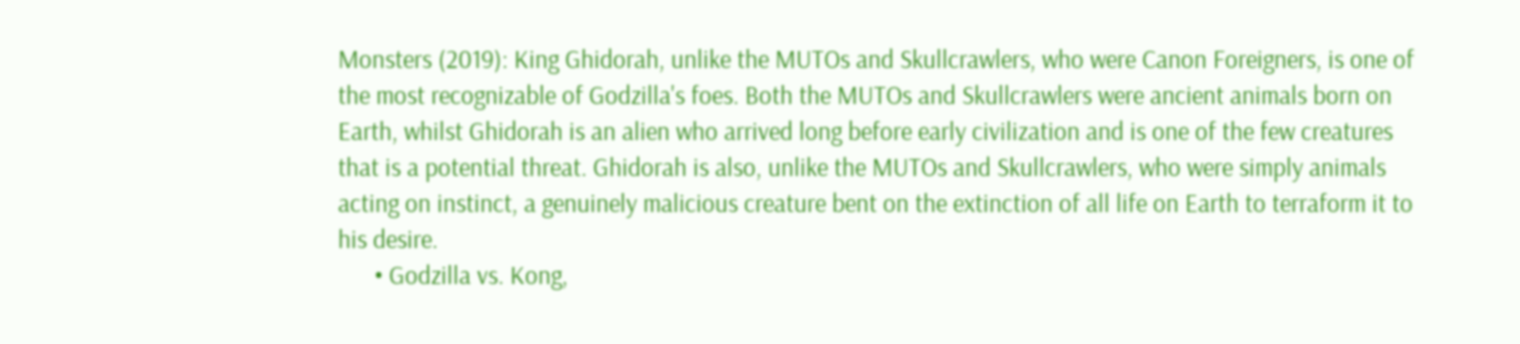Monsters (2019): King Ghidorah, unlike the MUTOs and Skullcrawlers, who were Canon Foreigners, is one of the most recognizable of Godzilla's foes. Both the MUTOs and Skullcrawlers were ancient animals born on Earth, whilst Ghidorah is an alien who arrived long before early civilization and is one of the few creatures that is a potential threat. Ghidorah is also, unlike the MUTOs and Skullcrawlers, who were simply animals acting on instinct, a genuinely malicious creature bent on the extinction of all life on Earth to terraform it to his desire.
      • Godzilla vs. Kong,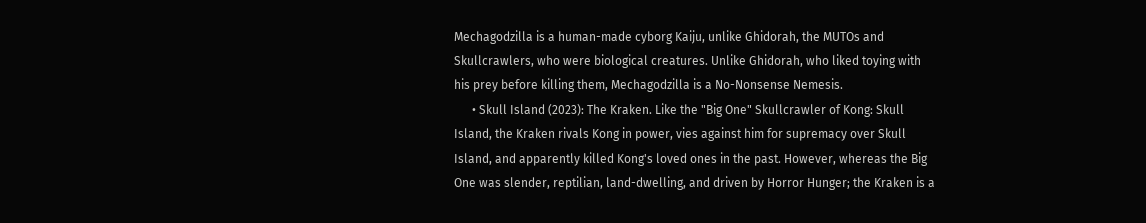Mechagodzilla is a human-made cyborg Kaiju, unlike Ghidorah, the MUTOs and Skullcrawlers, who were biological creatures. Unlike Ghidorah, who liked toying with his prey before killing them, Mechagodzilla is a No-Nonsense Nemesis.
      • Skull Island (2023): The Kraken. Like the "Big One" Skullcrawler of Kong: Skull Island, the Kraken rivals Kong in power, vies against him for supremacy over Skull Island, and apparently killed Kong's loved ones in the past. However, whereas the Big One was slender, reptilian, land-dwelling, and driven by Horror Hunger; the Kraken is a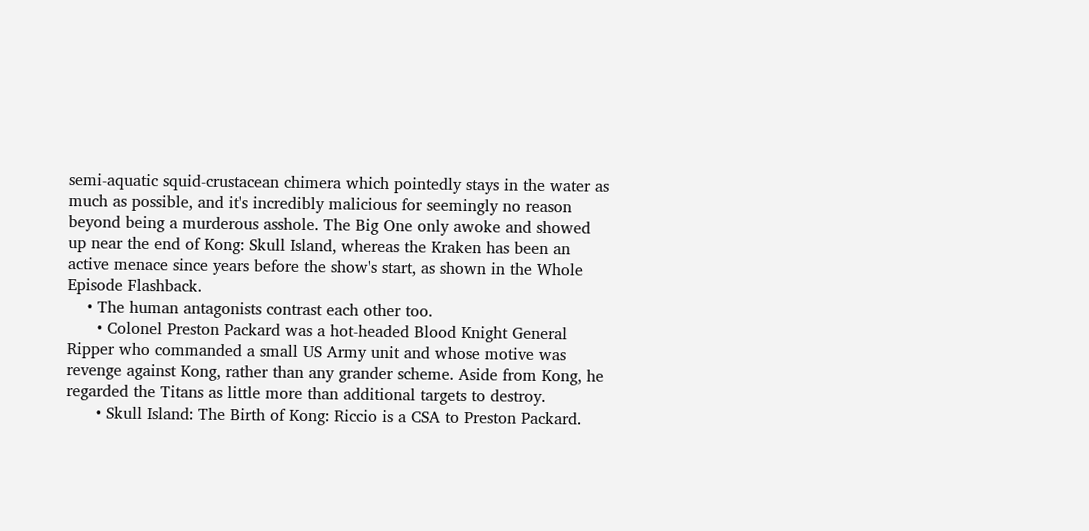semi-aquatic squid-crustacean chimera which pointedly stays in the water as much as possible, and it's incredibly malicious for seemingly no reason beyond being a murderous asshole. The Big One only awoke and showed up near the end of Kong: Skull Island, whereas the Kraken has been an active menace since years before the show's start, as shown in the Whole Episode Flashback.
    • The human antagonists contrast each other too.
      • Colonel Preston Packard was a hot-headed Blood Knight General Ripper who commanded a small US Army unit and whose motive was revenge against Kong, rather than any grander scheme. Aside from Kong, he regarded the Titans as little more than additional targets to destroy.
      • Skull Island: The Birth of Kong: Riccio is a CSA to Preston Packard.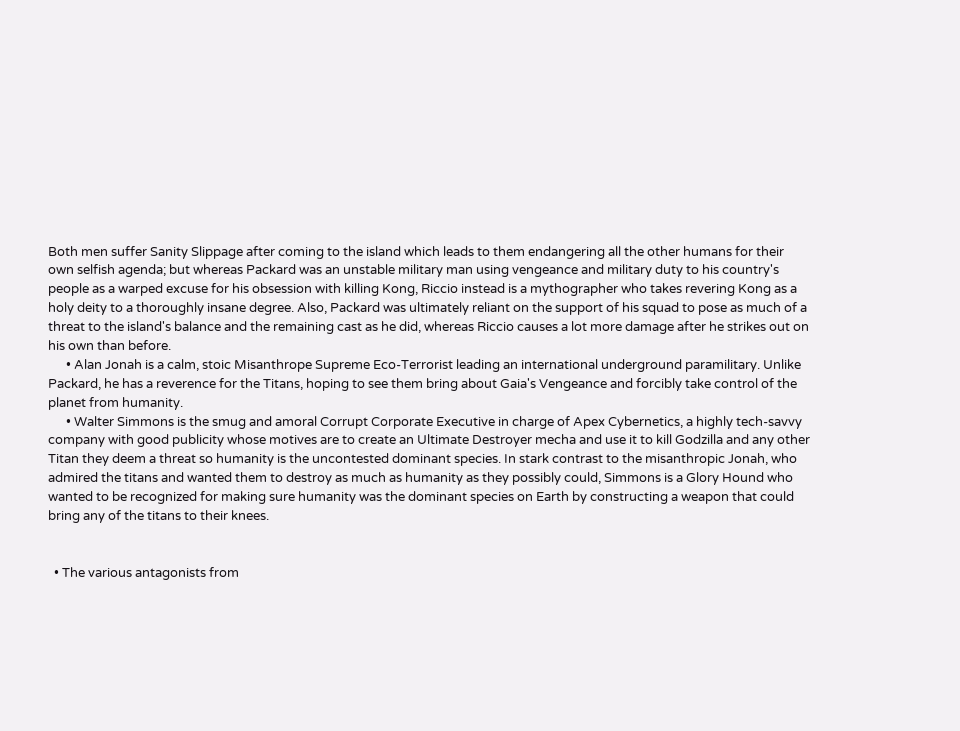Both men suffer Sanity Slippage after coming to the island which leads to them endangering all the other humans for their own selfish agenda; but whereas Packard was an unstable military man using vengeance and military duty to his country's people as a warped excuse for his obsession with killing Kong, Riccio instead is a mythographer who takes revering Kong as a holy deity to a thoroughly insane degree. Also, Packard was ultimately reliant on the support of his squad to pose as much of a threat to the island's balance and the remaining cast as he did, whereas Riccio causes a lot more damage after he strikes out on his own than before.
      • Alan Jonah is a calm, stoic Misanthrope Supreme Eco-Terrorist leading an international underground paramilitary. Unlike Packard, he has a reverence for the Titans, hoping to see them bring about Gaia's Vengeance and forcibly take control of the planet from humanity.
      • Walter Simmons is the smug and amoral Corrupt Corporate Executive in charge of Apex Cybernetics, a highly tech-savvy company with good publicity whose motives are to create an Ultimate Destroyer mecha and use it to kill Godzilla and any other Titan they deem a threat so humanity is the uncontested dominant species. In stark contrast to the misanthropic Jonah, who admired the titans and wanted them to destroy as much as humanity as they possibly could, Simmons is a Glory Hound who wanted to be recognized for making sure humanity was the dominant species on Earth by constructing a weapon that could bring any of the titans to their knees.


  • The various antagonists from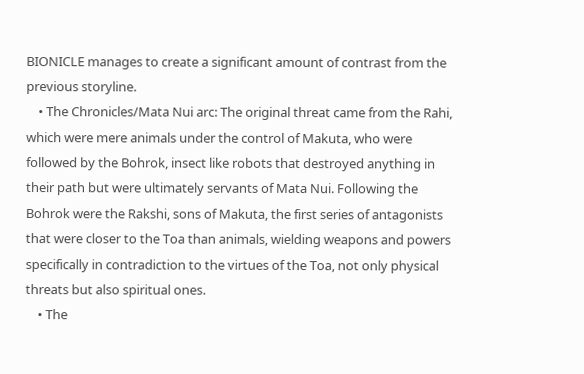BIONICLE manages to create a significant amount of contrast from the previous storyline.
    • The Chronicles/Mata Nui arc: The original threat came from the Rahi, which were mere animals under the control of Makuta, who were followed by the Bohrok, insect like robots that destroyed anything in their path but were ultimately servants of Mata Nui. Following the Bohrok were the Rakshi, sons of Makuta, the first series of antagonists that were closer to the Toa than animals, wielding weapons and powers specifically in contradiction to the virtues of the Toa, not only physical threats but also spiritual ones.
    • The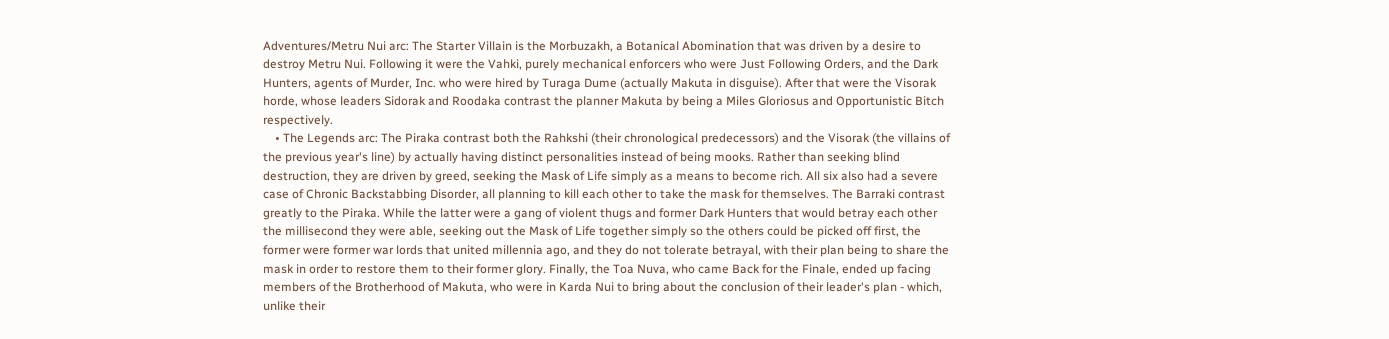Adventures/Metru Nui arc: The Starter Villain is the Morbuzakh, a Botanical Abomination that was driven by a desire to destroy Metru Nui. Following it were the Vahki, purely mechanical enforcers who were Just Following Orders, and the Dark Hunters, agents of Murder, Inc. who were hired by Turaga Dume (actually Makuta in disguise). After that were the Visorak horde, whose leaders Sidorak and Roodaka contrast the planner Makuta by being a Miles Gloriosus and Opportunistic Bitch respectively.
    • The Legends arc: The Piraka contrast both the Rahkshi (their chronological predecessors) and the Visorak (the villains of the previous year's line) by actually having distinct personalities instead of being mooks. Rather than seeking blind destruction, they are driven by greed, seeking the Mask of Life simply as a means to become rich. All six also had a severe case of Chronic Backstabbing Disorder, all planning to kill each other to take the mask for themselves. The Barraki contrast greatly to the Piraka. While the latter were a gang of violent thugs and former Dark Hunters that would betray each other the millisecond they were able, seeking out the Mask of Life together simply so the others could be picked off first, the former were former war lords that united millennia ago, and they do not tolerate betrayal, with their plan being to share the mask in order to restore them to their former glory. Finally, the Toa Nuva, who came Back for the Finale, ended up facing members of the Brotherhood of Makuta, who were in Karda Nui to bring about the conclusion of their leader's plan - which, unlike their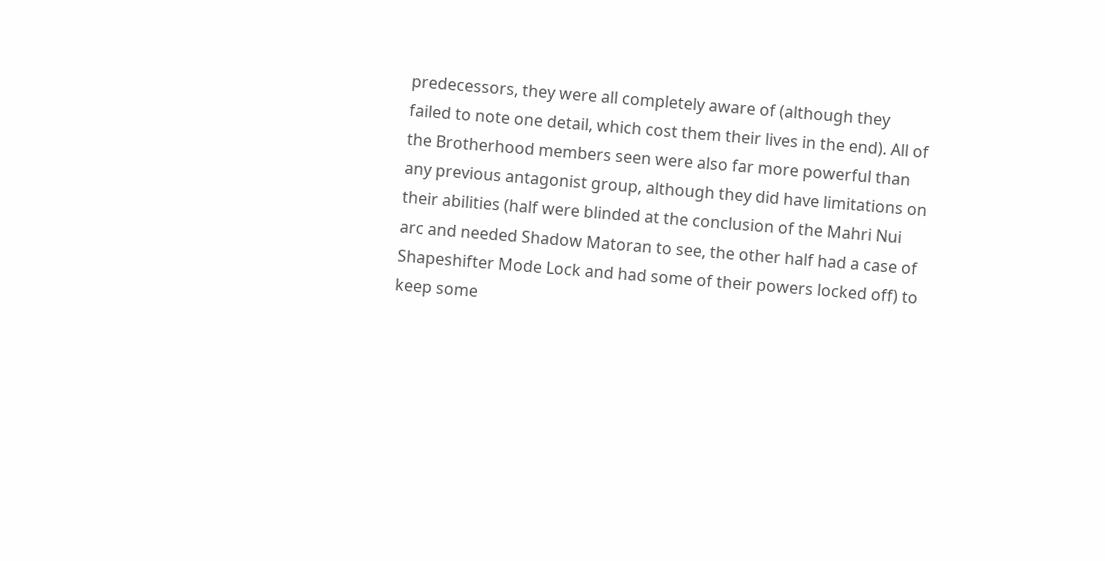predecessors, they were all completely aware of (although they failed to note one detail, which cost them their lives in the end). All of the Brotherhood members seen were also far more powerful than any previous antagonist group, although they did have limitations on their abilities (half were blinded at the conclusion of the Mahri Nui arc and needed Shadow Matoran to see, the other half had a case of Shapeshifter Mode Lock and had some of their powers locked off) to keep some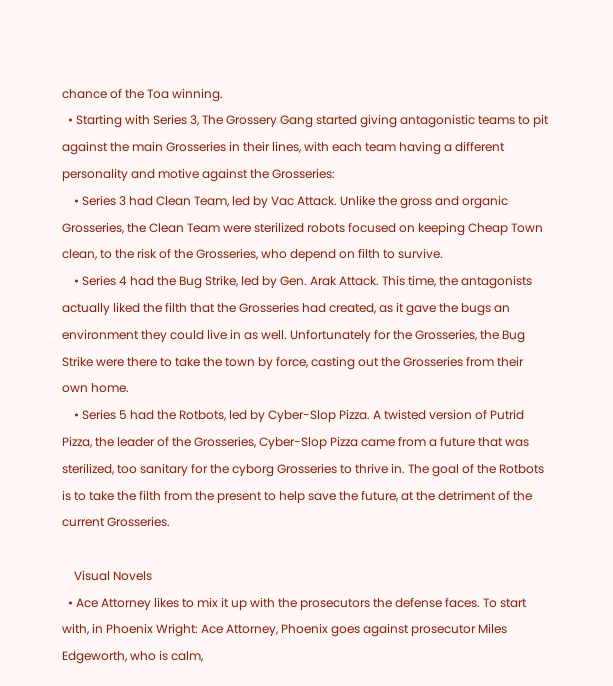chance of the Toa winning.
  • Starting with Series 3, The Grossery Gang started giving antagonistic teams to pit against the main Grosseries in their lines, with each team having a different personality and motive against the Grosseries:
    • Series 3 had Clean Team, led by Vac Attack. Unlike the gross and organic Grosseries, the Clean Team were sterilized robots focused on keeping Cheap Town clean, to the risk of the Grosseries, who depend on filth to survive.
    • Series 4 had the Bug Strike, led by Gen. Arak Attack. This time, the antagonists actually liked the filth that the Grosseries had created, as it gave the bugs an environment they could live in as well. Unfortunately for the Grosseries, the Bug Strike were there to take the town by force, casting out the Grosseries from their own home.
    • Series 5 had the Rotbots, led by Cyber-Slop Pizza. A twisted version of Putrid Pizza, the leader of the Grosseries, Cyber-Slop Pizza came from a future that was sterilized, too sanitary for the cyborg Grosseries to thrive in. The goal of the Rotbots is to take the filth from the present to help save the future, at the detriment of the current Grosseries.

    Visual Novels
  • Ace Attorney likes to mix it up with the prosecutors the defense faces. To start with, in Phoenix Wright: Ace Attorney, Phoenix goes against prosecutor Miles Edgeworth, who is calm,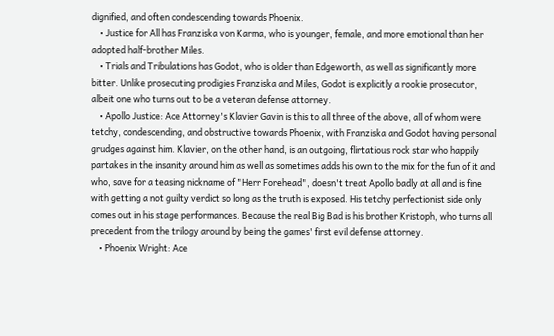dignified, and often condescending towards Phoenix.
    • Justice for All has Franziska von Karma, who is younger, female, and more emotional than her adopted half-brother Miles.
    • Trials and Tribulations has Godot, who is older than Edgeworth, as well as significantly more bitter. Unlike prosecuting prodigies Franziska and Miles, Godot is explicitly a rookie prosecutor, albeit one who turns out to be a veteran defense attorney.
    • Apollo Justice: Ace Attorney's Klavier Gavin is this to all three of the above, all of whom were tetchy, condescending, and obstructive towards Phoenix, with Franziska and Godot having personal grudges against him. Klavier, on the other hand, is an outgoing, flirtatious rock star who happily partakes in the insanity around him as well as sometimes adds his own to the mix for the fun of it and who, save for a teasing nickname of "Herr Forehead", doesn't treat Apollo badly at all and is fine with getting a not guilty verdict so long as the truth is exposed. His tetchy perfectionist side only comes out in his stage performances. Because the real Big Bad is his brother Kristoph, who turns all precedent from the trilogy around by being the games' first evil defense attorney.
    • Phoenix Wright: Ace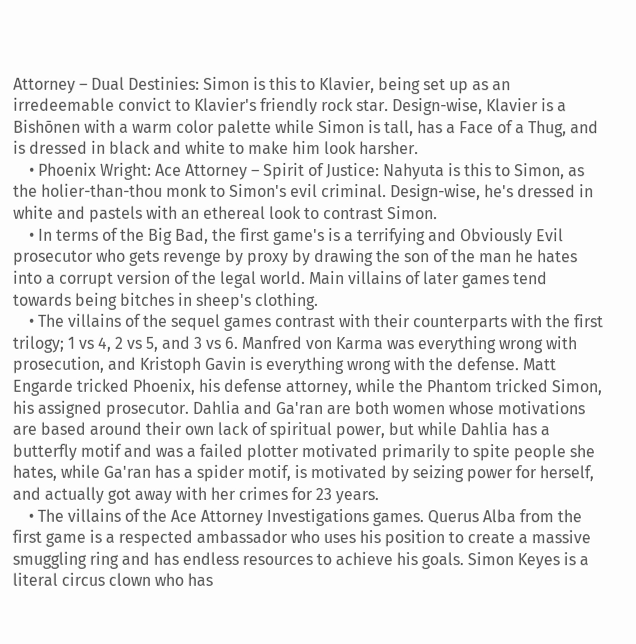Attorney – Dual Destinies: Simon is this to Klavier, being set up as an irredeemable convict to Klavier's friendly rock star. Design-wise, Klavier is a Bishōnen with a warm color palette while Simon is tall, has a Face of a Thug, and is dressed in black and white to make him look harsher.
    • Phoenix Wright: Ace Attorney – Spirit of Justice: Nahyuta is this to Simon, as the holier-than-thou monk to Simon's evil criminal. Design-wise, he's dressed in white and pastels with an ethereal look to contrast Simon.
    • In terms of the Big Bad, the first game's is a terrifying and Obviously Evil prosecutor who gets revenge by proxy by drawing the son of the man he hates into a corrupt version of the legal world. Main villains of later games tend towards being bitches in sheep's clothing.
    • The villains of the sequel games contrast with their counterparts with the first trilogy; 1 vs 4, 2 vs 5, and 3 vs 6. Manfred von Karma was everything wrong with prosecution, and Kristoph Gavin is everything wrong with the defense. Matt Engarde tricked Phoenix, his defense attorney, while the Phantom tricked Simon, his assigned prosecutor. Dahlia and Ga'ran are both women whose motivations are based around their own lack of spiritual power, but while Dahlia has a butterfly motif and was a failed plotter motivated primarily to spite people she hates, while Ga'ran has a spider motif, is motivated by seizing power for herself, and actually got away with her crimes for 23 years.
    • The villains of the Ace Attorney Investigations games. Querus Alba from the first game is a respected ambassador who uses his position to create a massive smuggling ring and has endless resources to achieve his goals. Simon Keyes is a literal circus clown who has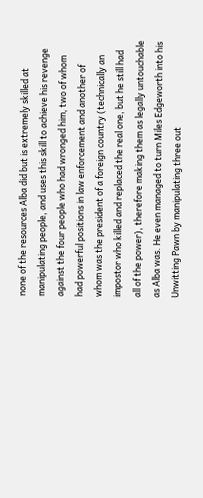none of the resources Alba did but is extremely skilled at manipulating people, and uses this skill to achieve his revenge against the four people who had wronged him, two of whom had powerful positions in law enforcement and another of whom was the president of a foreign country (technically an impostor who killed and replaced the real one, but he still had all of the power), therefore making them as legally untouchable as Alba was. He even managed to turn Miles Edgeworth into his Unwitting Pawn by manipulating three out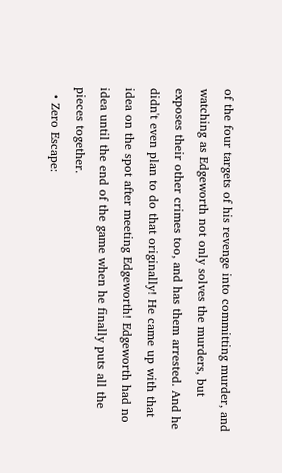of the four targets of his revenge into committing murder, and watching as Edgeworth not only solves the murders, but exposes their other crimes too, and has them arrested. And he didn't even plan to do that originally! He came up with that idea on the spot after meeting Edgeworth! Edgeworth had no idea until the end of the game when he finally puts all the pieces together.
  • Zero Escape: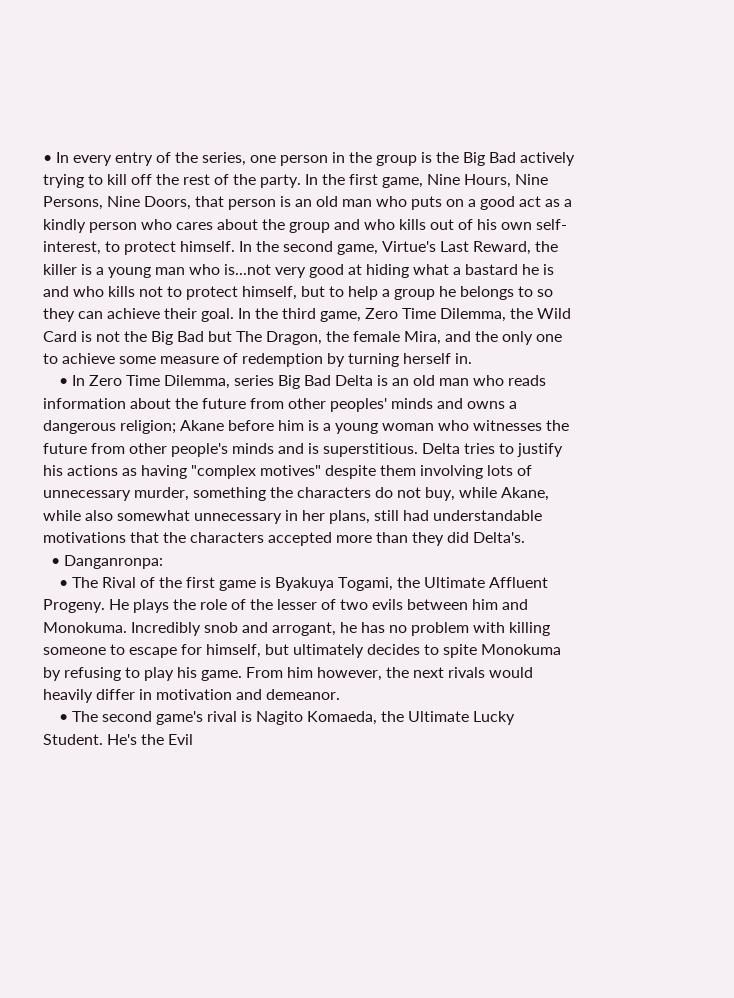• In every entry of the series, one person in the group is the Big Bad actively trying to kill off the rest of the party. In the first game, Nine Hours, Nine Persons, Nine Doors, that person is an old man who puts on a good act as a kindly person who cares about the group and who kills out of his own self-interest, to protect himself. In the second game, Virtue's Last Reward, the killer is a young man who is...not very good at hiding what a bastard he is and who kills not to protect himself, but to help a group he belongs to so they can achieve their goal. In the third game, Zero Time Dilemma, the Wild Card is not the Big Bad but The Dragon, the female Mira, and the only one to achieve some measure of redemption by turning herself in.
    • In Zero Time Dilemma, series Big Bad Delta is an old man who reads information about the future from other peoples' minds and owns a dangerous religion; Akane before him is a young woman who witnesses the future from other people's minds and is superstitious. Delta tries to justify his actions as having "complex motives" despite them involving lots of unnecessary murder, something the characters do not buy, while Akane, while also somewhat unnecessary in her plans, still had understandable motivations that the characters accepted more than they did Delta's.
  • Danganronpa:
    • The Rival of the first game is Byakuya Togami, the Ultimate Affluent Progeny. He plays the role of the lesser of two evils between him and Monokuma. Incredibly snob and arrogant, he has no problem with killing someone to escape for himself, but ultimately decides to spite Monokuma by refusing to play his game. From him however, the next rivals would heavily differ in motivation and demeanor.
    • The second game's rival is Nagito Komaeda, the Ultimate Lucky Student. He's the Evil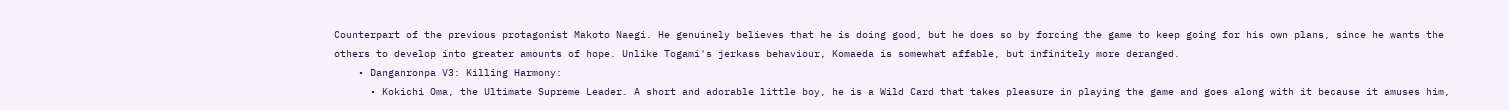Counterpart of the previous protagonist Makoto Naegi. He genuinely believes that he is doing good, but he does so by forcing the game to keep going for his own plans, since he wants the others to develop into greater amounts of hope. Unlike Togami's jerkass behaviour, Komaeda is somewhat affable, but infinitely more deranged.
    • Danganronpa V3: Killing Harmony:
      • Kokichi Oma, the Ultimate Supreme Leader. A short and adorable little boy, he is a Wild Card that takes pleasure in playing the game and goes along with it because it amuses him,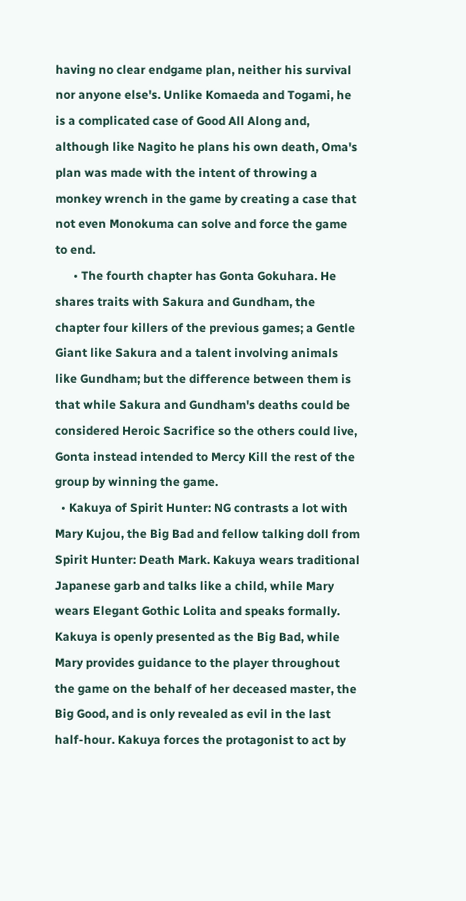having no clear endgame plan, neither his survival nor anyone else's. Unlike Komaeda and Togami, he is a complicated case of Good All Along and, although like Nagito he plans his own death, Oma's plan was made with the intent of throwing a monkey wrench in the game by creating a case that not even Monokuma can solve and force the game to end.
      • The fourth chapter has Gonta Gokuhara. He shares traits with Sakura and Gundham, the chapter four killers of the previous games; a Gentle Giant like Sakura and a talent involving animals like Gundham; but the difference between them is that while Sakura and Gundham's deaths could be considered Heroic Sacrifice so the others could live, Gonta instead intended to Mercy Kill the rest of the group by winning the game.
  • Kakuya of Spirit Hunter: NG contrasts a lot with Mary Kujou, the Big Bad and fellow talking doll from Spirit Hunter: Death Mark. Kakuya wears traditional Japanese garb and talks like a child, while Mary wears Elegant Gothic Lolita and speaks formally. Kakuya is openly presented as the Big Bad, while Mary provides guidance to the player throughout the game on the behalf of her deceased master, the Big Good, and is only revealed as evil in the last half-hour. Kakuya forces the protagonist to act by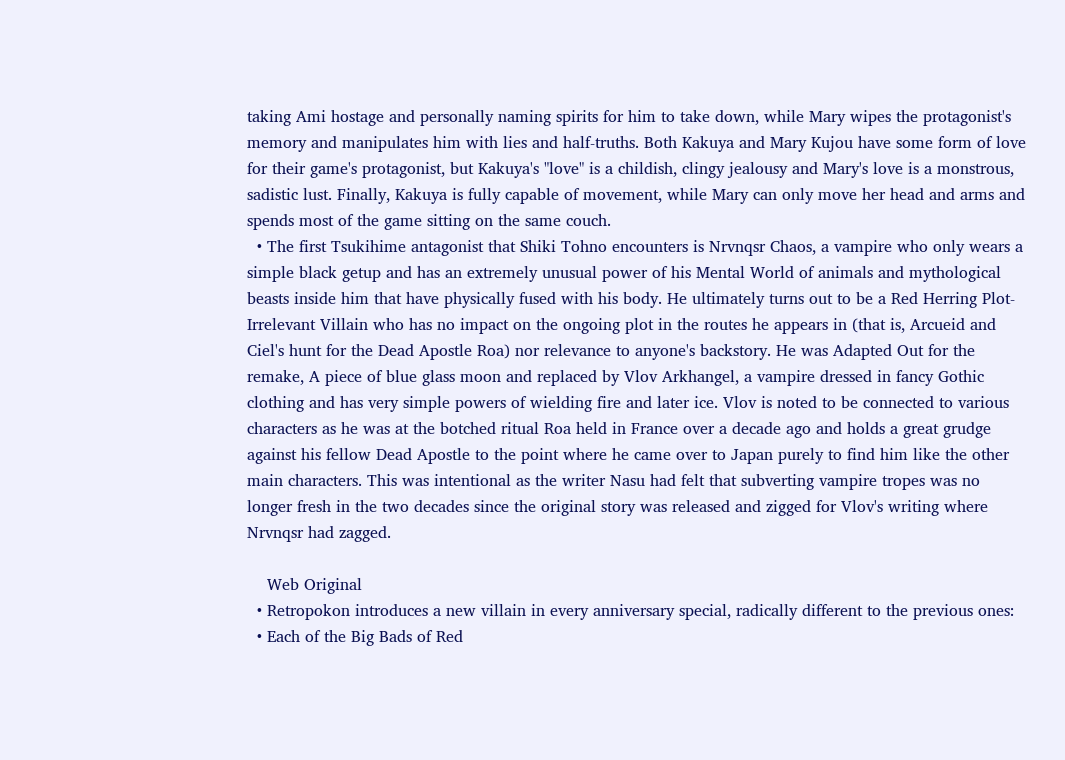taking Ami hostage and personally naming spirits for him to take down, while Mary wipes the protagonist's memory and manipulates him with lies and half-truths. Both Kakuya and Mary Kujou have some form of love for their game's protagonist, but Kakuya's "love" is a childish, clingy jealousy and Mary's love is a monstrous, sadistic lust. Finally, Kakuya is fully capable of movement, while Mary can only move her head and arms and spends most of the game sitting on the same couch.
  • The first Tsukihime antagonist that Shiki Tohno encounters is Nrvnqsr Chaos, a vampire who only wears a simple black getup and has an extremely unusual power of his Mental World of animals and mythological beasts inside him that have physically fused with his body. He ultimately turns out to be a Red Herring Plot-Irrelevant Villain who has no impact on the ongoing plot in the routes he appears in (that is, Arcueid and Ciel's hunt for the Dead Apostle Roa) nor relevance to anyone's backstory. He was Adapted Out for the remake, A piece of blue glass moon and replaced by Vlov Arkhangel, a vampire dressed in fancy Gothic clothing and has very simple powers of wielding fire and later ice. Vlov is noted to be connected to various characters as he was at the botched ritual Roa held in France over a decade ago and holds a great grudge against his fellow Dead Apostle to the point where he came over to Japan purely to find him like the other main characters. This was intentional as the writer Nasu had felt that subverting vampire tropes was no longer fresh in the two decades since the original story was released and zigged for Vlov's writing where Nrvnqsr had zagged.

    Web Original
  • Retropokon introduces a new villain in every anniversary special, radically different to the previous ones:
  • Each of the Big Bads of Red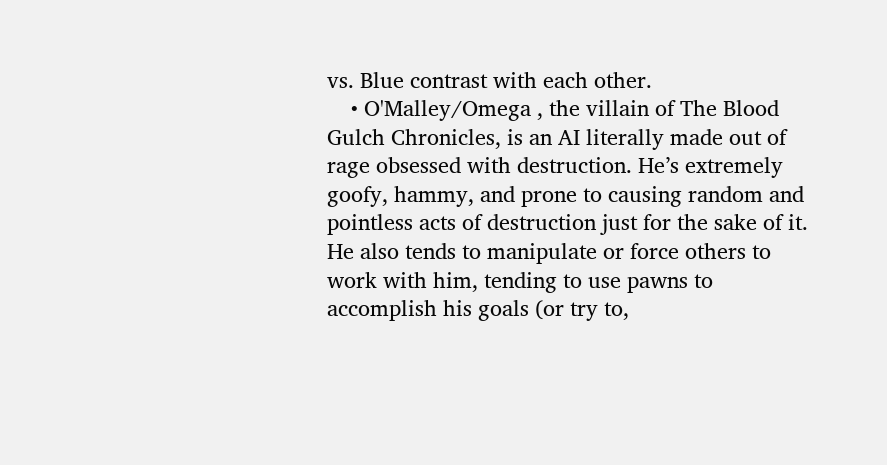vs. Blue contrast with each other.
    • O'Malley/Omega , the villain of The Blood Gulch Chronicles, is an AI literally made out of rage obsessed with destruction. He’s extremely goofy, hammy, and prone to causing random and pointless acts of destruction just for the sake of it. He also tends to manipulate or force others to work with him, tending to use pawns to accomplish his goals (or try to,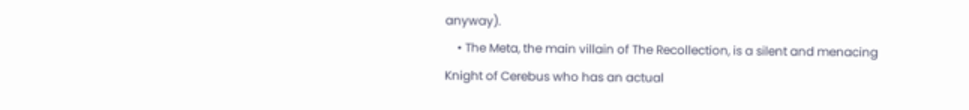anyway).
    • The Meta, the main villain of The Recollection, is a silent and menacing Knight of Cerebus who has an actual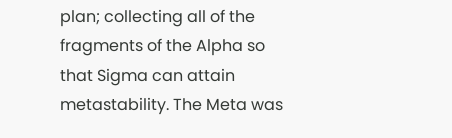plan; collecting all of the fragments of the Alpha so that Sigma can attain metastability. The Meta was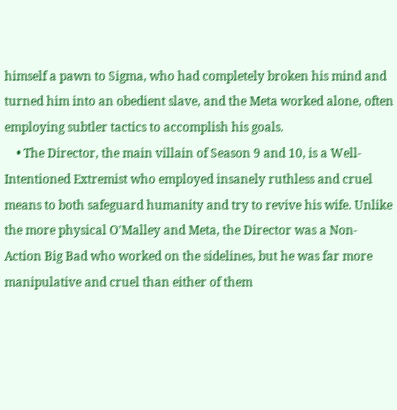himself a pawn to Sigma, who had completely broken his mind and turned him into an obedient slave, and the Meta worked alone, often employing subtler tactics to accomplish his goals.
    • The Director, the main villain of Season 9 and 10, is a Well-Intentioned Extremist who employed insanely ruthless and cruel means to both safeguard humanity and try to revive his wife. Unlike the more physical O'Malley and Meta, the Director was a Non-Action Big Bad who worked on the sidelines, but he was far more manipulative and cruel than either of them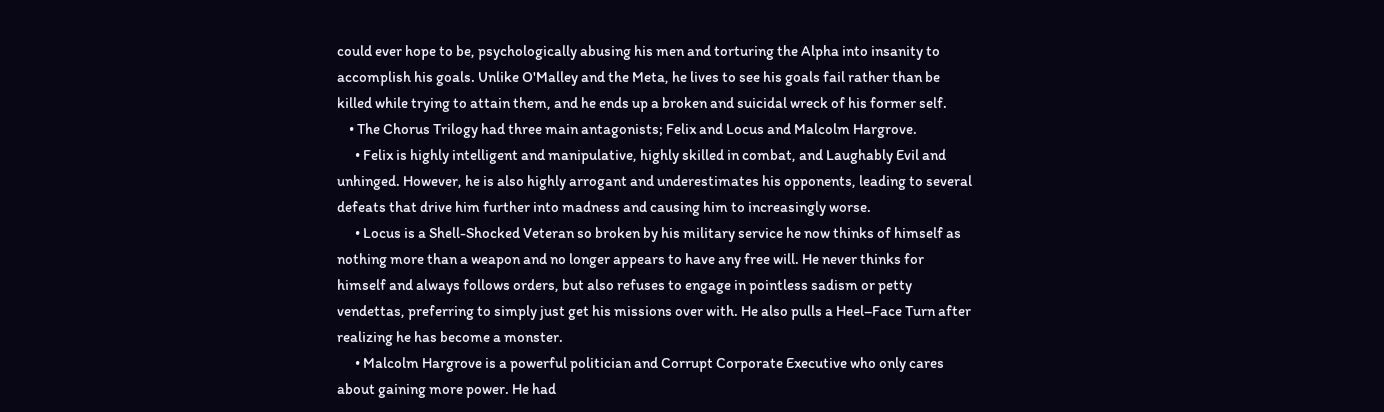could ever hope to be, psychologically abusing his men and torturing the Alpha into insanity to accomplish his goals. Unlike O'Malley and the Meta, he lives to see his goals fail rather than be killed while trying to attain them, and he ends up a broken and suicidal wreck of his former self.
    • The Chorus Trilogy had three main antagonists; Felix and Locus and Malcolm Hargrove.
      • Felix is highly intelligent and manipulative, highly skilled in combat, and Laughably Evil and unhinged. However, he is also highly arrogant and underestimates his opponents, leading to several defeats that drive him further into madness and causing him to increasingly worse.
      • Locus is a Shell-Shocked Veteran so broken by his military service he now thinks of himself as nothing more than a weapon and no longer appears to have any free will. He never thinks for himself and always follows orders, but also refuses to engage in pointless sadism or petty vendettas, preferring to simply just get his missions over with. He also pulls a Heel–Face Turn after realizing he has become a monster.
      • Malcolm Hargrove is a powerful politician and Corrupt Corporate Executive who only cares about gaining more power. He had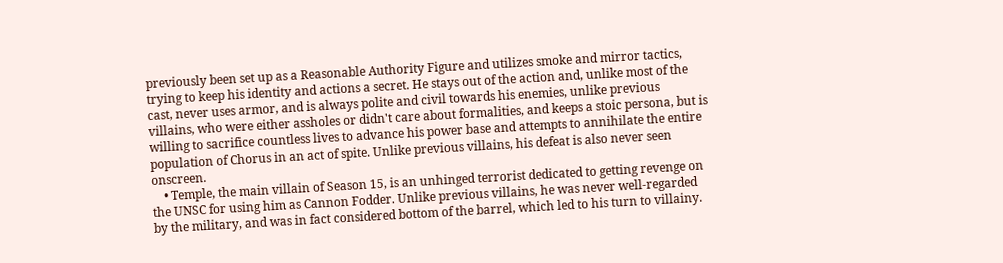previously been set up as a Reasonable Authority Figure and utilizes smoke and mirror tactics, trying to keep his identity and actions a secret. He stays out of the action and, unlike most of the cast, never uses armor, and is always polite and civil towards his enemies, unlike previous villains, who were either assholes or didn't care about formalities, and keeps a stoic persona, but is willing to sacrifice countless lives to advance his power base and attempts to annihilate the entire population of Chorus in an act of spite. Unlike previous villains, his defeat is also never seen onscreen.
    • Temple, the main villain of Season 15, is an unhinged terrorist dedicated to getting revenge on the UNSC for using him as Cannon Fodder. Unlike previous villains, he was never well-regarded by the military, and was in fact considered bottom of the barrel, which led to his turn to villainy.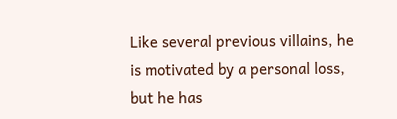Like several previous villains, he is motivated by a personal loss, but he has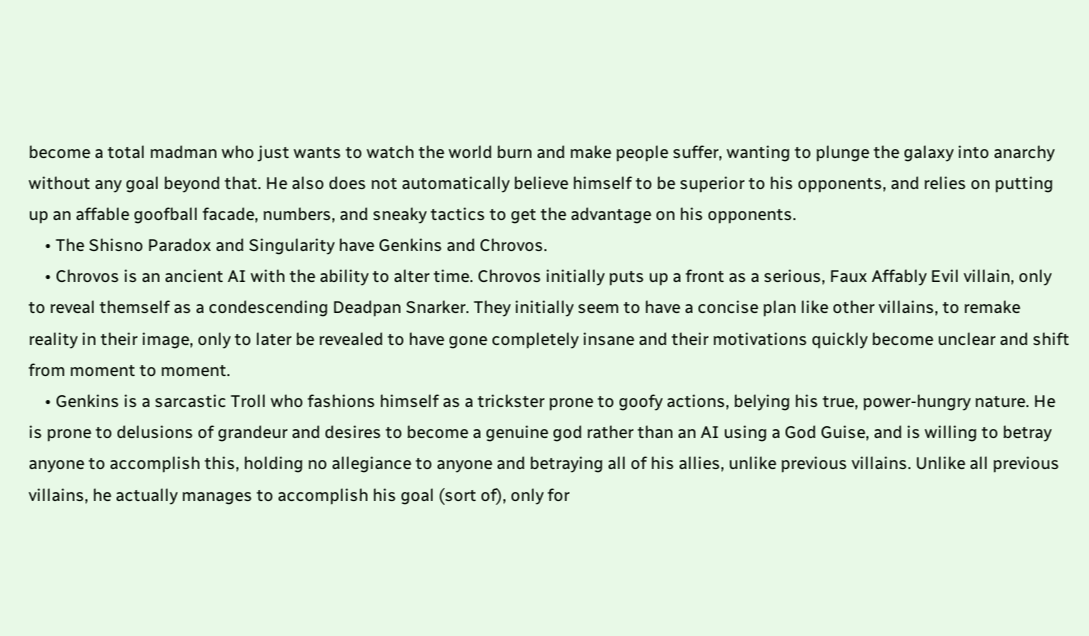become a total madman who just wants to watch the world burn and make people suffer, wanting to plunge the galaxy into anarchy without any goal beyond that. He also does not automatically believe himself to be superior to his opponents, and relies on putting up an affable goofball facade, numbers, and sneaky tactics to get the advantage on his opponents.
    • The Shisno Paradox and Singularity have Genkins and Chrovos.
    • Chrovos is an ancient AI with the ability to alter time. Chrovos initially puts up a front as a serious, Faux Affably Evil villain, only to reveal themself as a condescending Deadpan Snarker. They initially seem to have a concise plan like other villains, to remake reality in their image, only to later be revealed to have gone completely insane and their motivations quickly become unclear and shift from moment to moment.
    • Genkins is a sarcastic Troll who fashions himself as a trickster prone to goofy actions, belying his true, power-hungry nature. He is prone to delusions of grandeur and desires to become a genuine god rather than an AI using a God Guise, and is willing to betray anyone to accomplish this, holding no allegiance to anyone and betraying all of his allies, unlike previous villains. Unlike all previous villains, he actually manages to accomplish his goal (sort of), only for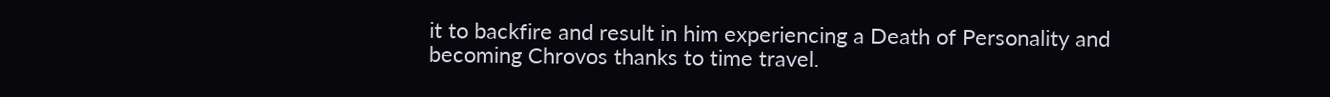it to backfire and result in him experiencing a Death of Personality and becoming Chrovos thanks to time travel.